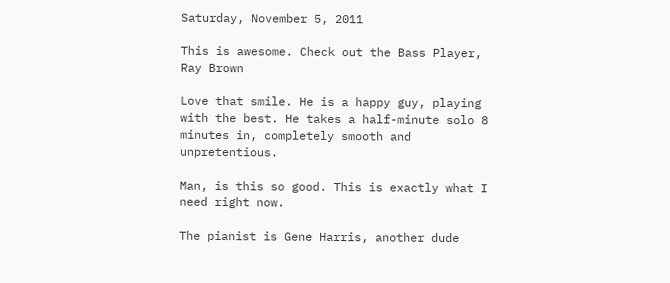Saturday, November 5, 2011

This is awesome. Check out the Bass Player, Ray Brown

Love that smile. He is a happy guy, playing with the best. He takes a half-minute solo 8 minutes in, completely smooth and unpretentious.

Man, is this so good. This is exactly what I need right now.

The pianist is Gene Harris, another dude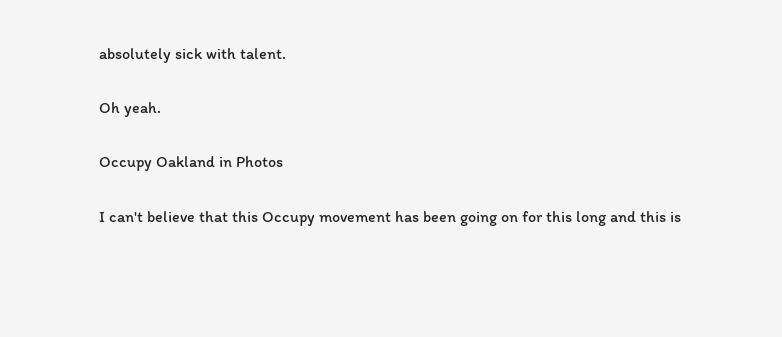absolutely sick with talent.

Oh yeah.

Occupy Oakland in Photos

I can't believe that this Occupy movement has been going on for this long and this is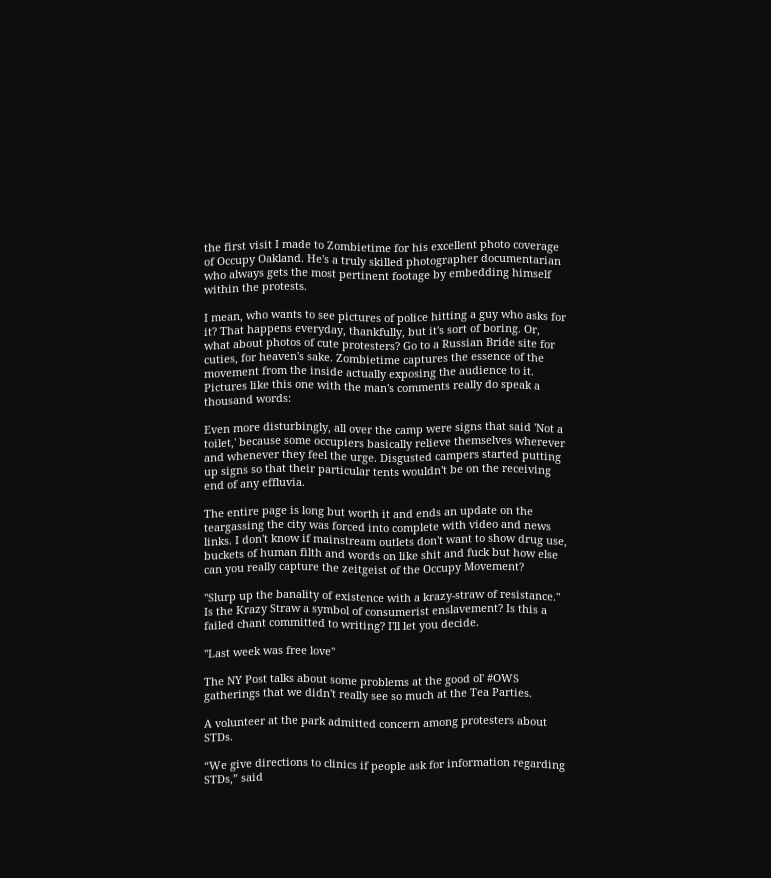the first visit I made to Zombietime for his excellent photo coverage of Occupy Oakland. He's a truly skilled photographer documentarian who always gets the most pertinent footage by embedding himself within the protests.

I mean, who wants to see pictures of police hitting a guy who asks for it? That happens everyday, thankfully, but it's sort of boring. Or, what about photos of cute protesters? Go to a Russian Bride site for cuties, for heaven's sake. Zombietime captures the essence of the movement from the inside actually exposing the audience to it. Pictures like this one with the man's comments really do speak a thousand words:

Even more disturbingly, all over the camp were signs that said 'Not a toilet,' because some occupiers basically relieve themselves wherever and whenever they feel the urge. Disgusted campers started putting up signs so that their particular tents wouldn't be on the receiving end of any effluvia.

The entire page is long but worth it and ends an update on the teargassing the city was forced into complete with video and news links. I don't know if mainstream outlets don't want to show drug use, buckets of human filth and words on like shit and fuck but how else can you really capture the zeitgeist of the Occupy Movement?

"Slurp up the banality of existence with a krazy-straw of resistance." Is the Krazy Straw a symbol of consumerist enslavement? Is this a failed chant committed to writing? I'll let you decide.

"Last week was free love"

The NY Post talks about some problems at the good ol' #OWS gatherings that we didn't really see so much at the Tea Parties.

A volunteer at the park admitted concern among protesters about STDs.

“We give directions to clinics if people ask for information regarding STDs,” said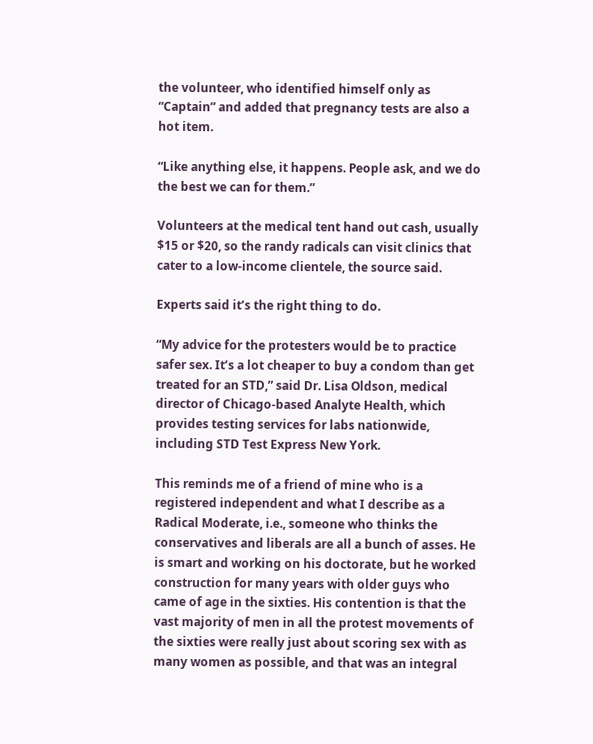the volunteer, who identified himself only as “Captain” and added that pregnancy tests are also a hot item.

“Like anything else, it happens. People ask, and we do the best we can for them.”

Volunteers at the medical tent hand out cash, usually $15 or $20, so the randy radicals can visit clinics that cater to a low-income clientele, the source said.

Experts said it’s the right thing to do.

“My advice for the protesters would be to practice safer sex. It’s a lot cheaper to buy a condom than get treated for an STD,” said Dr. Lisa Oldson, medical director of Chicago-based Analyte Health, which provides testing services for labs nationwide, including STD Test Express New York.

This reminds me of a friend of mine who is a registered independent and what I describe as a Radical Moderate, i.e., someone who thinks the conservatives and liberals are all a bunch of asses. He is smart and working on his doctorate, but he worked construction for many years with older guys who came of age in the sixties. His contention is that the vast majority of men in all the protest movements of the sixties were really just about scoring sex with as many women as possible, and that was an integral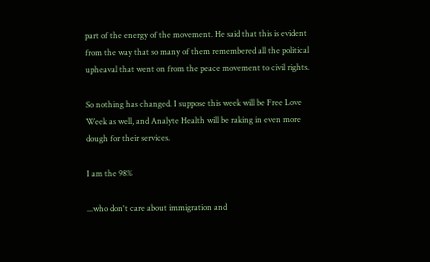part of the energy of the movement. He said that this is evident from the way that so many of them remembered all the political upheaval that went on from the peace movement to civil rights.

So nothing has changed. I suppose this week will be Free Love Week as well, and Analyte Health will be raking in even more dough for their services.

I am the 98%

...who don't care about immigration and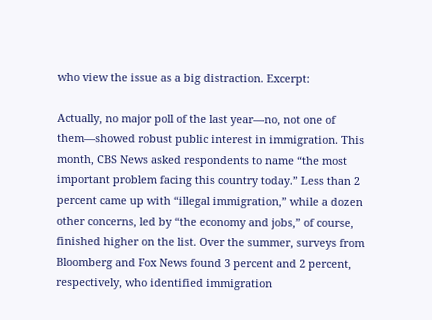who view the issue as a big distraction. Excerpt:

Actually, no major poll of the last year—no, not one of them—showed robust public interest in immigration. This month, CBS News asked respondents to name “the most important problem facing this country today.” Less than 2 percent came up with “illegal immigration,” while a dozen other concerns, led by “the economy and jobs,” of course, finished higher on the list. Over the summer, surveys from Bloomberg and Fox News found 3 percent and 2 percent, respectively, who identified immigration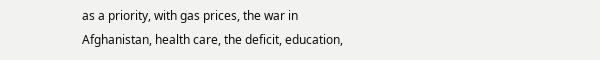as a priority, with gas prices, the war in Afghanistan, health care, the deficit, education,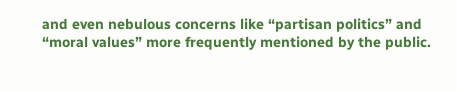and even nebulous concerns like “partisan politics” and “moral values” more frequently mentioned by the public.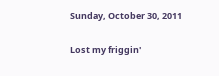Sunday, October 30, 2011

Lost my friggin'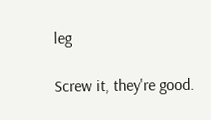leg

Screw it, they're good.